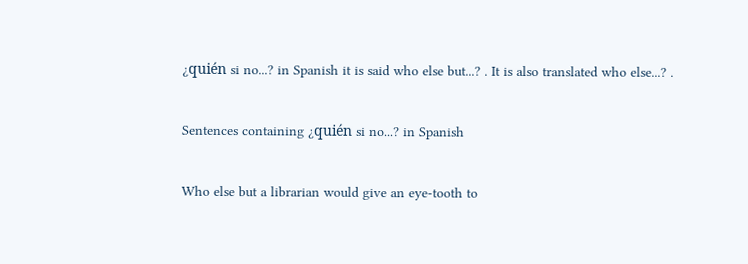¿quién si no...? in Spanish it is said who else but...? . It is also translated who else...? .

Sentences containing ¿quién si no...? in Spanish

Who else but a librarian would give an eye-tooth to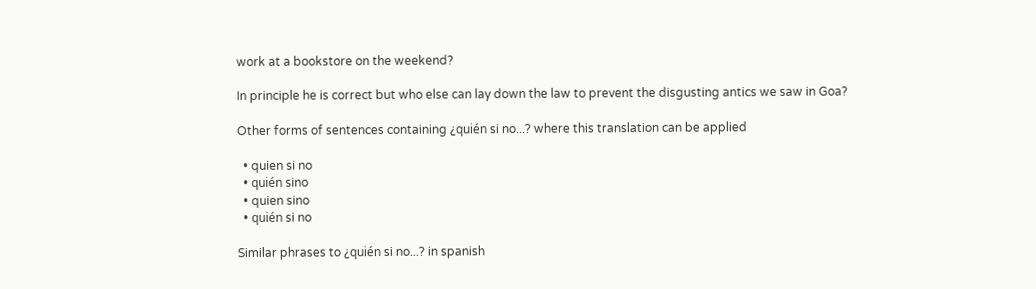work at a bookstore on the weekend?

In principle he is correct but who else can lay down the law to prevent the disgusting antics we saw in Goa?

Other forms of sentences containing ¿quién si no...? where this translation can be applied

  • quien si no
  • quién sino
  • quien sino
  • quién si no

Similar phrases to ¿quién si no...? in spanish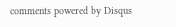comments powered by Disqus